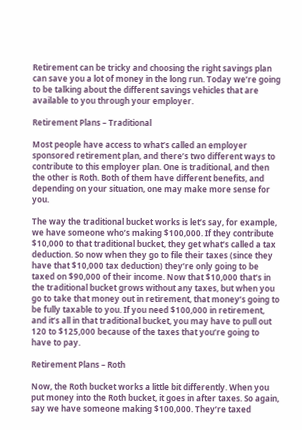Retirement can be tricky and choosing the right savings plan can save you a lot of money in the long run. Today we’re going to be talking about the different savings vehicles that are available to you through your employer.

Retirement Plans – Traditional

Most people have access to what’s called an employer sponsored retirement plan, and there’s two different ways to contribute to this employer plan. One is traditional, and then the other is Roth. Both of them have different benefits, and depending on your situation, one may make more sense for you.

The way the traditional bucket works is let’s say, for example, we have someone who’s making $100,000. If they contribute $10,000 to that traditional bucket, they get what’s called a tax deduction. So now when they go to file their taxes (since they have that $10,000 tax deduction) they’re only going to be taxed on $90,000 of their income. Now that $10,000 that’s in the traditional bucket grows without any taxes, but when you go to take that money out in retirement, that money’s going to be fully taxable to you. If you need $100,000 in retirement, and it’s all in that traditional bucket, you may have to pull out 120 to $125,000 because of the taxes that you’re going to have to pay.

Retirement Plans – Roth

Now, the Roth bucket works a little bit differently. When you put money into the Roth bucket, it goes in after taxes. So again, say we have someone making $100,000. They’re taxed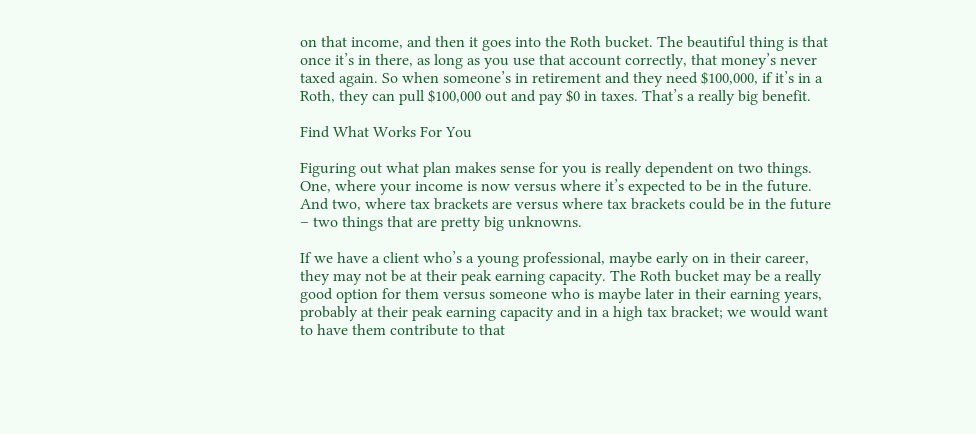on that income, and then it goes into the Roth bucket. The beautiful thing is that once it’s in there, as long as you use that account correctly, that money’s never taxed again. So when someone’s in retirement and they need $100,000, if it’s in a Roth, they can pull $100,000 out and pay $0 in taxes. That’s a really big benefit.

Find What Works For You

Figuring out what plan makes sense for you is really dependent on two things. One, where your income is now versus where it’s expected to be in the future. And two, where tax brackets are versus where tax brackets could be in the future – two things that are pretty big unknowns.

If we have a client who’s a young professional, maybe early on in their career, they may not be at their peak earning capacity. The Roth bucket may be a really good option for them versus someone who is maybe later in their earning years, probably at their peak earning capacity and in a high tax bracket; we would want to have them contribute to that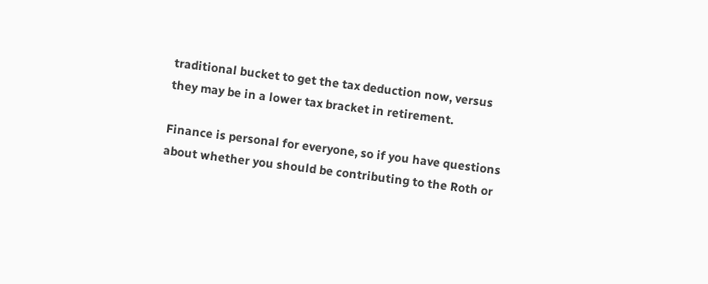traditional bucket to get the tax deduction now, versus they may be in a lower tax bracket in retirement.

Finance is personal for everyone, so if you have questions about whether you should be contributing to the Roth or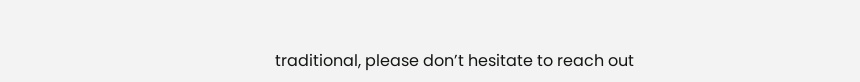traditional, please don’t hesitate to reach out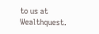to us at Wealthquest.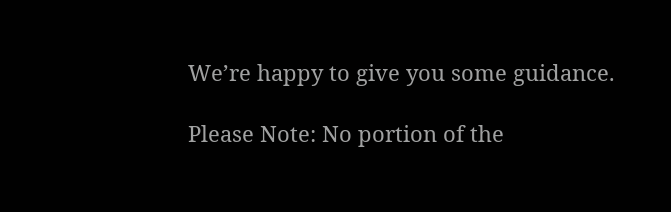We’re happy to give you some guidance.

Please Note: No portion of the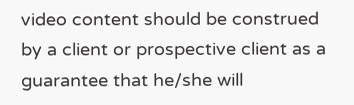video content should be construed by a client or prospective client as a guarantee that he/she will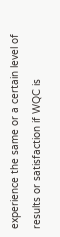experience the same or a certain level of results or satisfaction if WQC is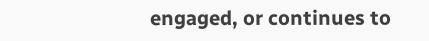engaged, or continues to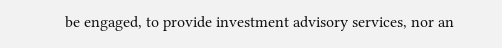be engaged, to provide investment advisory services, nor an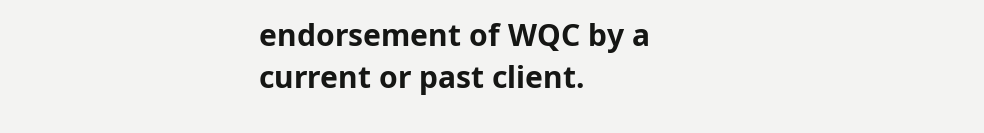endorsement of WQC by a current or past client.